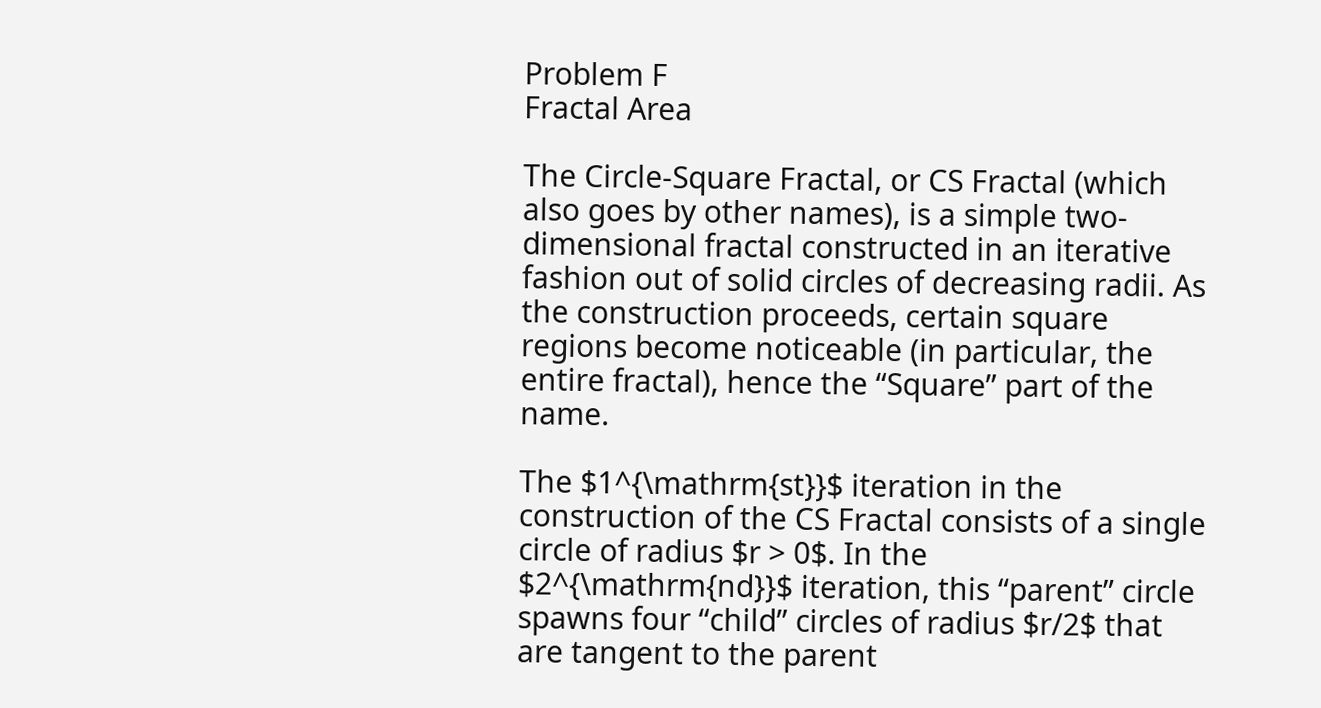Problem F
Fractal Area

The Circle-Square Fractal, or CS Fractal (which also goes by other names), is a simple two-dimensional fractal constructed in an iterative fashion out of solid circles of decreasing radii. As the construction proceeds, certain square regions become noticeable (in particular, the entire fractal), hence the “Square” part of the name.

The $1^{\mathrm{st}}$ iteration in the construction of the CS Fractal consists of a single circle of radius $r > 0$. In the $2^{\mathrm{nd}}$ iteration, this “parent” circle spawns four “child” circles of radius $r/2$ that are tangent to the parent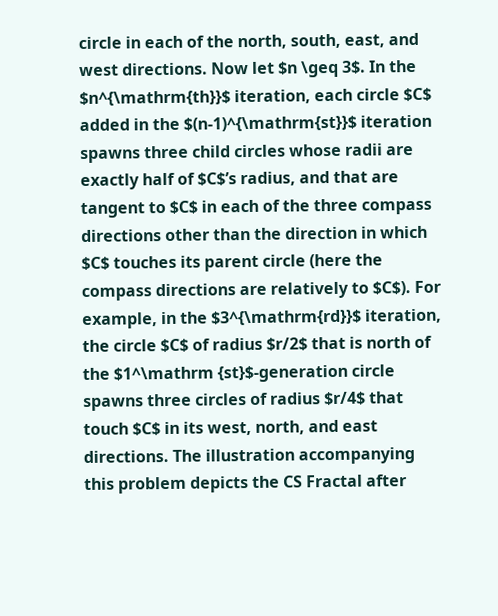circle in each of the north, south, east, and west directions. Now let $n \geq 3$. In the $n^{\mathrm{th}}$ iteration, each circle $C$ added in the $(n-1)^{\mathrm{st}}$ iteration spawns three child circles whose radii are exactly half of $C$’s radius, and that are tangent to $C$ in each of the three compass directions other than the direction in which $C$ touches its parent circle (here the compass directions are relatively to $C$). For example, in the $3^{\mathrm{rd}}$ iteration, the circle $C$ of radius $r/2$ that is north of the $1^\mathrm {st}$-generation circle spawns three circles of radius $r/4$ that touch $C$ in its west, north, and east directions. The illustration accompanying this problem depicts the CS Fractal after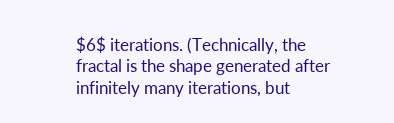$6$ iterations. (Technically, the fractal is the shape generated after infinitely many iterations, but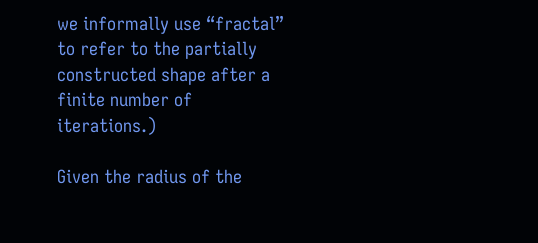we informally use “fractal” to refer to the partially constructed shape after a finite number of iterations.)

Given the radius of the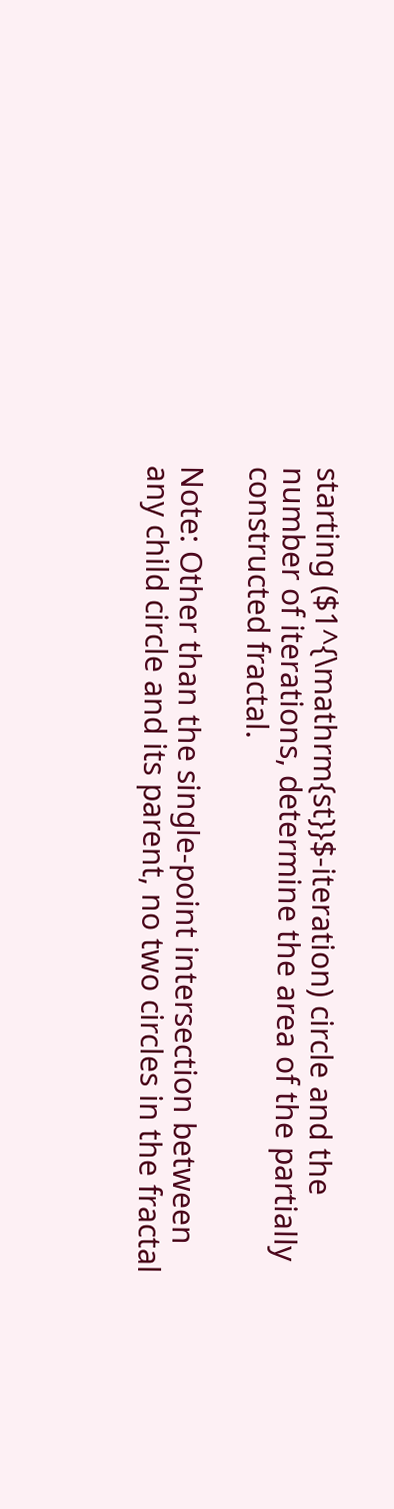starting ($1^{\mathrm{st}}$-iteration) circle and the number of iterations, determine the area of the partially constructed fractal.

Note: Other than the single-point intersection between any child circle and its parent, no two circles in the fractal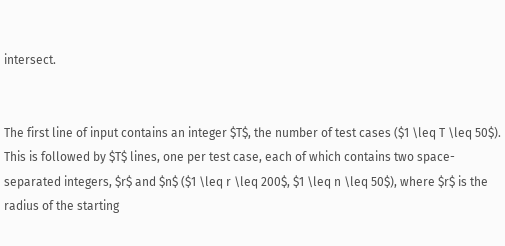intersect.


The first line of input contains an integer $T$, the number of test cases ($1 \leq T \leq 50$). This is followed by $T$ lines, one per test case, each of which contains two space-separated integers, $r$ and $n$ ($1 \leq r \leq 200$, $1 \leq n \leq 50$), where $r$ is the radius of the starting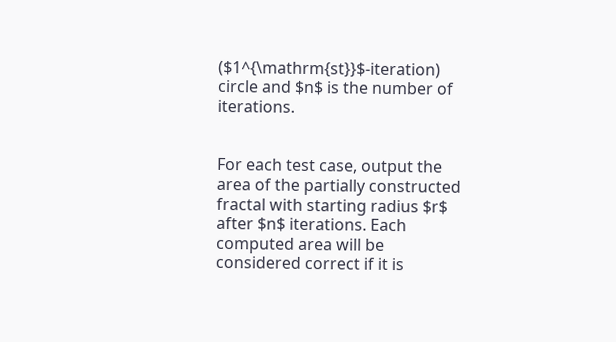($1^{\mathrm{st}}$-iteration) circle and $n$ is the number of iterations.


For each test case, output the area of the partially constructed fractal with starting radius $r$ after $n$ iterations. Each computed area will be considered correct if it is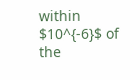within $10^{-6}$ of the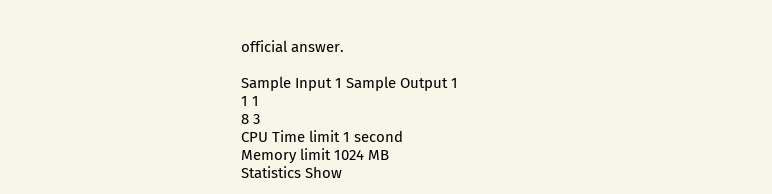official answer.

Sample Input 1 Sample Output 1
1 1
8 3
CPU Time limit 1 second
Memory limit 1024 MB
Statistics Show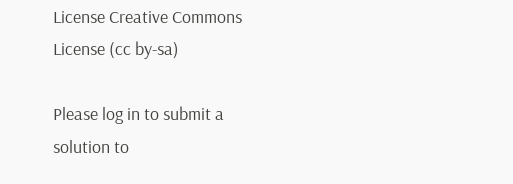License Creative Commons License (cc by-sa)

Please log in to submit a solution to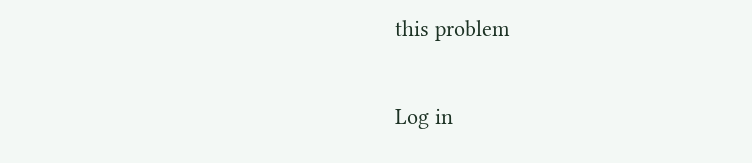this problem

Log in